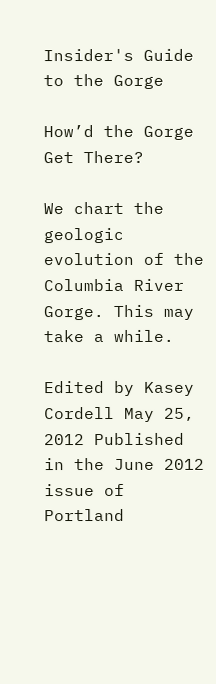Insider's Guide to the Gorge

How’d the Gorge Get There?

We chart the geologic evolution of the Columbia River Gorge. This may take a while.

Edited by Kasey Cordell May 25, 2012 Published in the June 2012 issue of Portland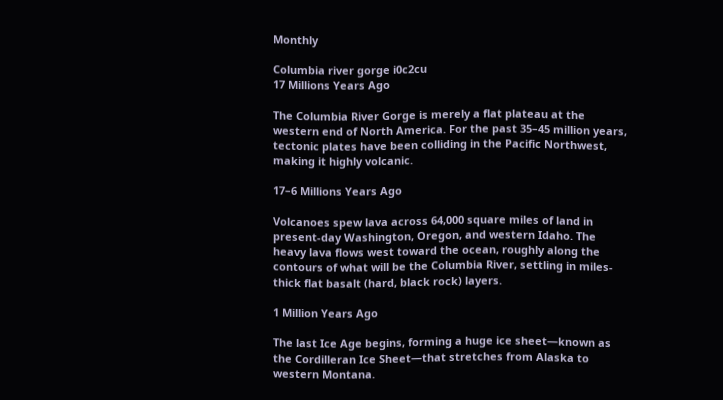Monthly

Columbia river gorge i0c2cu
17 Millions Years Ago

The Columbia River Gorge is merely a flat plateau at the western end of North America. For the past 35–45 million years, tectonic plates have been colliding in the Pacific Northwest, making it highly volcanic.

17–6 Millions Years Ago

Volcanoes spew lava across 64,000 square miles of land in present-day Washington, Oregon, and western Idaho. The heavy lava flows west toward the ocean, roughly along the contours of what will be the Columbia River, settling in miles-thick flat basalt (hard, black rock) layers.

1 Million Years Ago

The last Ice Age begins, forming a huge ice sheet—known as the Cordilleran Ice Sheet—that stretches from Alaska to western Montana.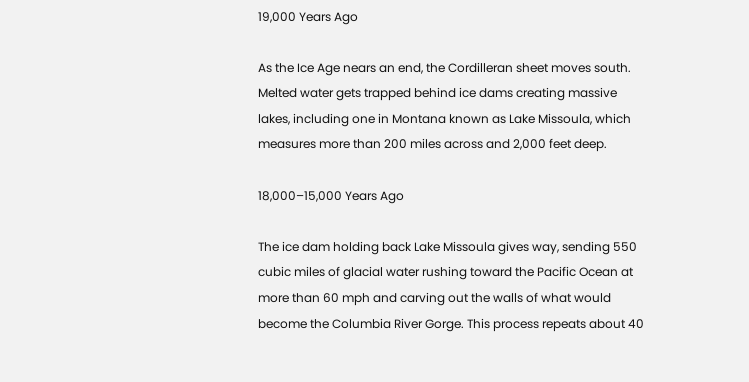19,000 Years Ago

As the Ice Age nears an end, the Cordilleran sheet moves south. Melted water gets trapped behind ice dams creating massive lakes, including one in Montana known as Lake Missoula, which measures more than 200 miles across and 2,000 feet deep.

18,000–15,000 Years Ago

The ice dam holding back Lake Missoula gives way, sending 550 cubic miles of glacial water rushing toward the Pacific Ocean at more than 60 mph and carving out the walls of what would become the Columbia River Gorge. This process repeats about 40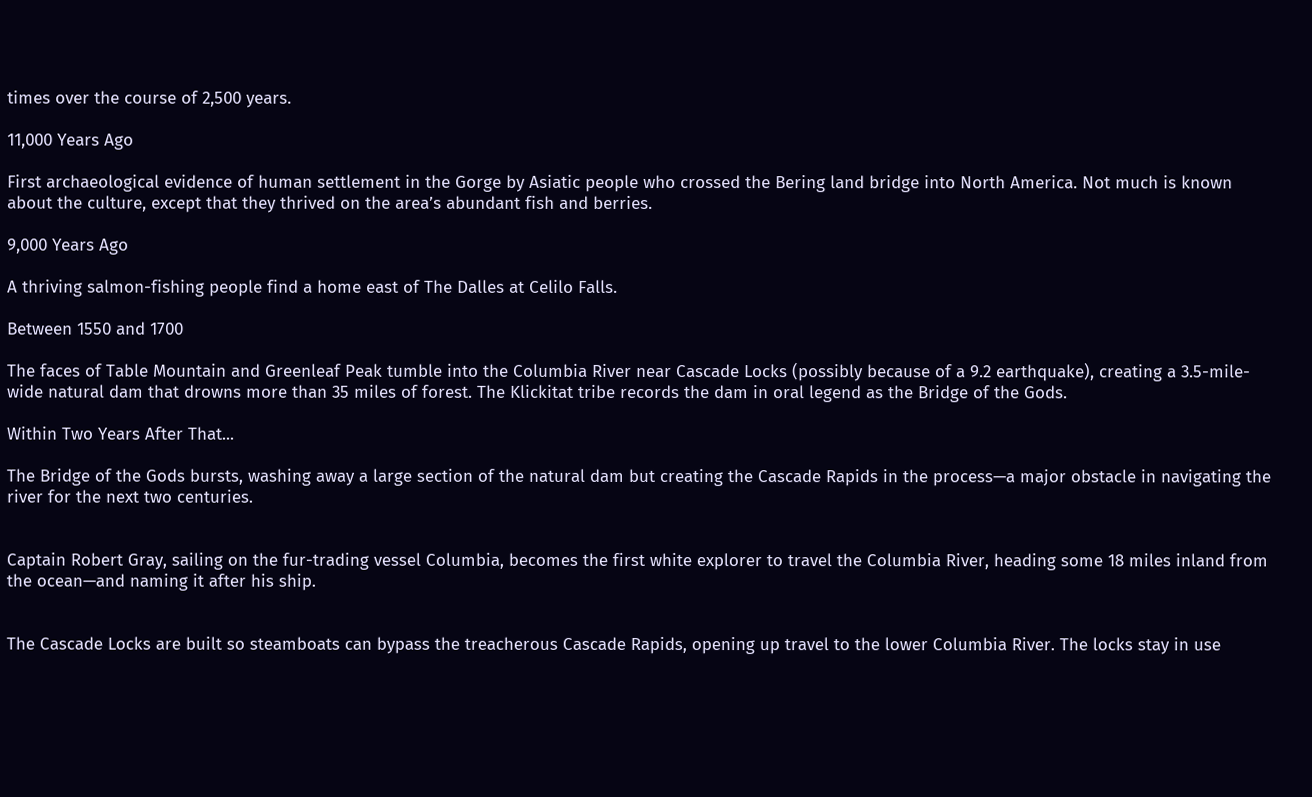times over the course of 2,500 years.

11,000 Years Ago

First archaeological evidence of human settlement in the Gorge by Asiatic people who crossed the Bering land bridge into North America. Not much is known about the culture, except that they thrived on the area’s abundant fish and berries.

9,000 Years Ago

A thriving salmon-fishing people find a home east of The Dalles at Celilo Falls.

Between 1550 and 1700

The faces of Table Mountain and Greenleaf Peak tumble into the Columbia River near Cascade Locks (possibly because of a 9.2 earthquake), creating a 3.5-mile-wide natural dam that drowns more than 35 miles of forest. The Klickitat tribe records the dam in oral legend as the Bridge of the Gods.

Within Two Years After That...

The Bridge of the Gods bursts, washing away a large section of the natural dam but creating the Cascade Rapids in the process—a major obstacle in navigating the river for the next two centuries.


Captain Robert Gray, sailing on the fur-trading vessel Columbia, becomes the first white explorer to travel the Columbia River, heading some 18 miles inland from the ocean—and naming it after his ship.


The Cascade Locks are built so steamboats can bypass the treacherous Cascade Rapids, opening up travel to the lower Columbia River. The locks stay in use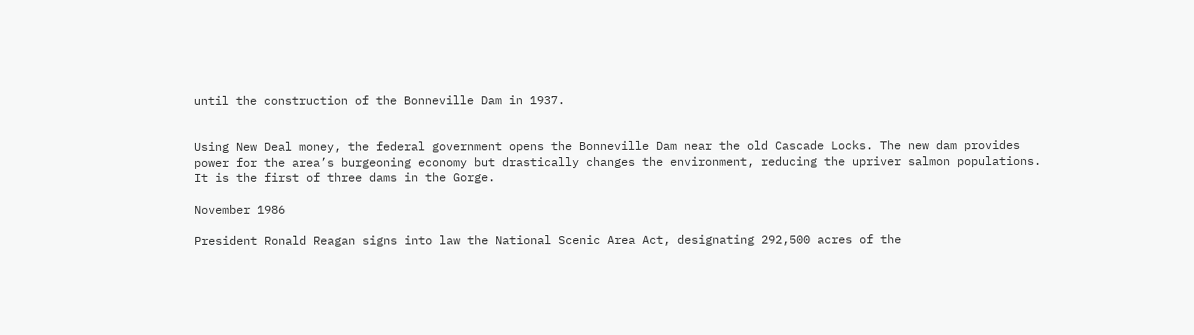until the construction of the Bonneville Dam in 1937.


Using New Deal money, the federal government opens the Bonneville Dam near the old Cascade Locks. The new dam provides power for the area’s burgeoning economy but drastically changes the environment, reducing the upriver salmon populations. It is the first of three dams in the Gorge.

November 1986

President Ronald Reagan signs into law the National Scenic Area Act, designating 292,500 acres of the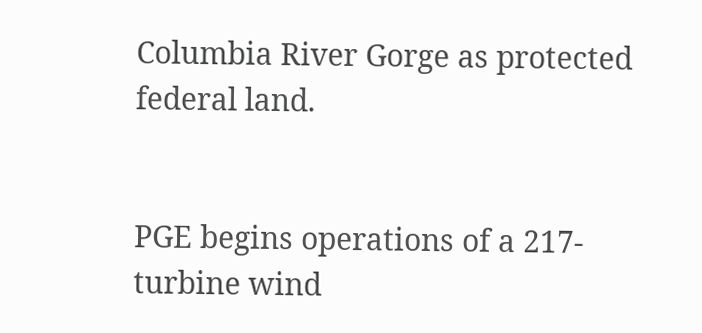Columbia River Gorge as protected federal land.


PGE begins operations of a 217-turbine wind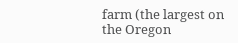farm (the largest on the Oregon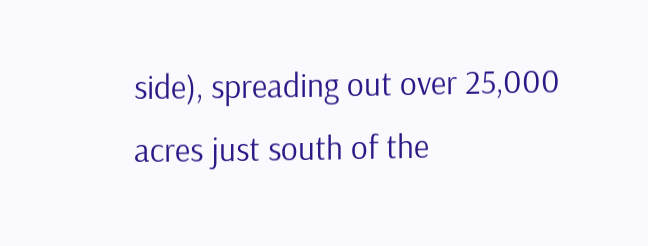side), spreading out over 25,000 acres just south of the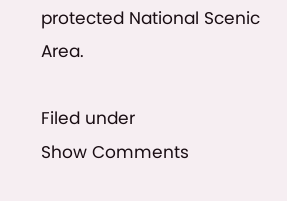protected National Scenic Area.

Filed under
Show Comments